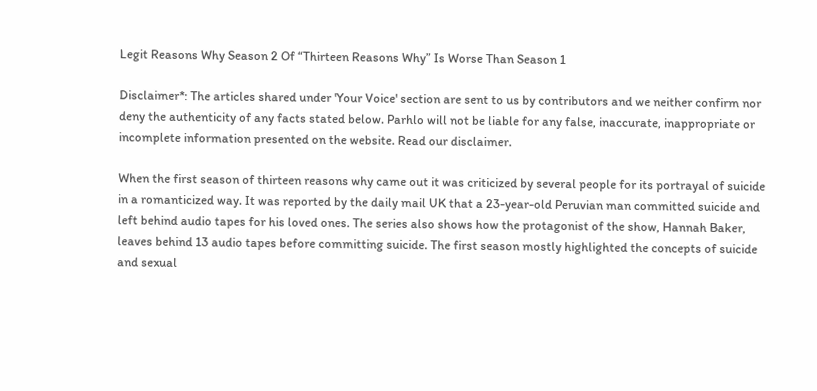Legit Reasons Why Season 2 Of “Thirteen Reasons Why” Is Worse Than Season 1

Disclaimer*: The articles shared under 'Your Voice' section are sent to us by contributors and we neither confirm nor deny the authenticity of any facts stated below. Parhlo will not be liable for any false, inaccurate, inappropriate or incomplete information presented on the website. Read our disclaimer.

When the first season of thirteen reasons why came out it was criticized by several people for its portrayal of suicide in a romanticized way. It was reported by the daily mail UK that a 23-year-old Peruvian man committed suicide and left behind audio tapes for his loved ones. The series also shows how the protagonist of the show, Hannah Baker, leaves behind 13 audio tapes before committing suicide. The first season mostly highlighted the concepts of suicide and sexual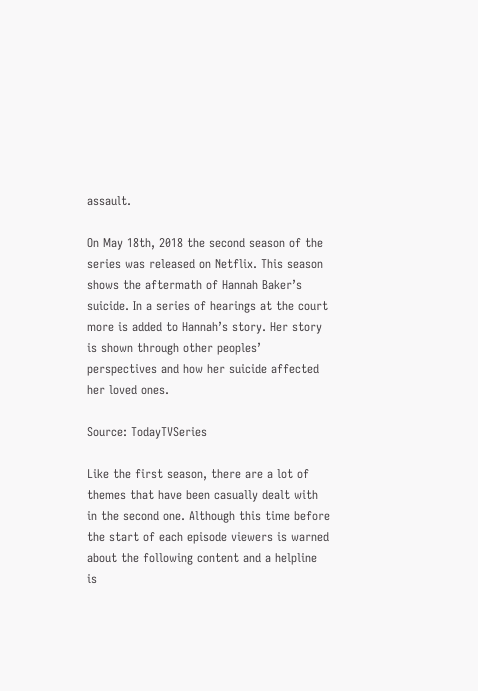assault.

On May 18th, 2018 the second season of the series was released on Netflix. This season shows the aftermath of Hannah Baker’s suicide. In a series of hearings at the court more is added to Hannah’s story. Her story is shown through other peoples’ perspectives and how her suicide affected her loved ones.

Source: TodayTVSeries

Like the first season, there are a lot of themes that have been casually dealt with in the second one. Although this time before the start of each episode viewers is warned about the following content and a helpline is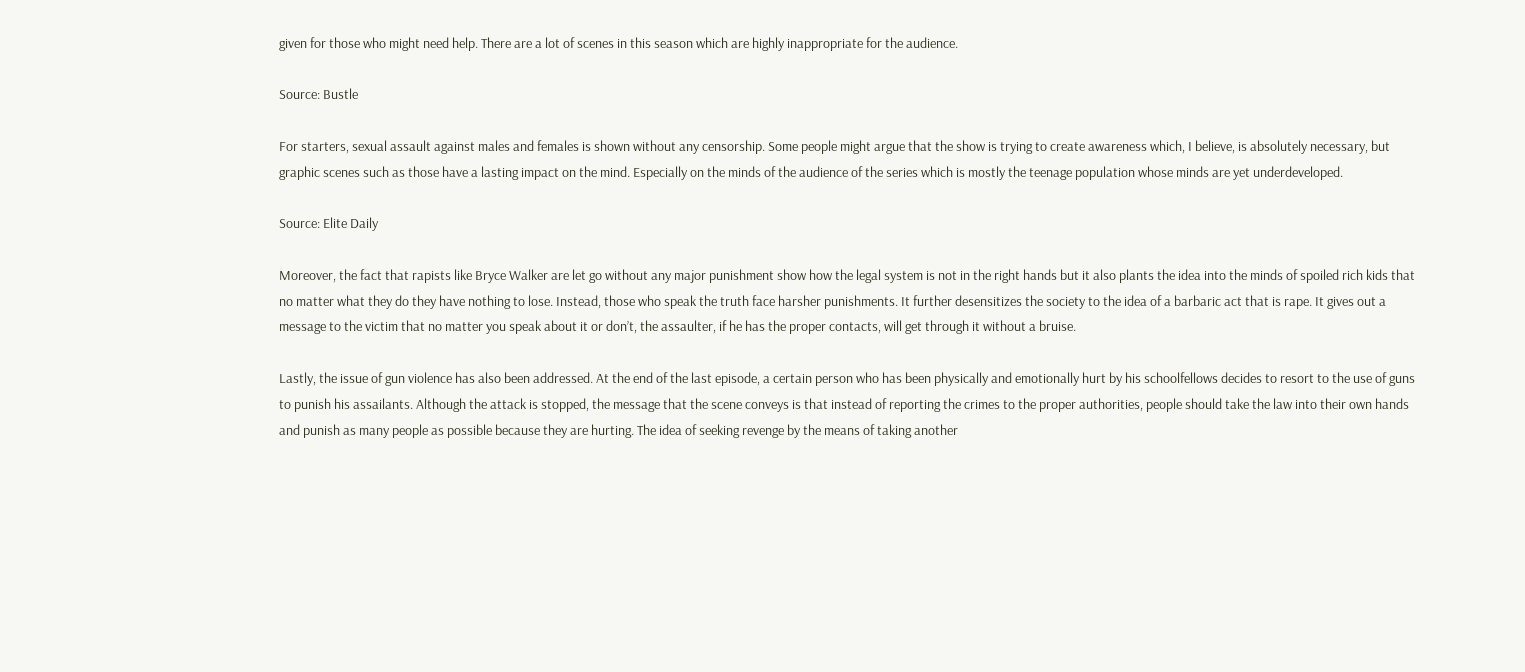given for those who might need help. There are a lot of scenes in this season which are highly inappropriate for the audience.

Source: Bustle

For starters, sexual assault against males and females is shown without any censorship. Some people might argue that the show is trying to create awareness which, I believe, is absolutely necessary, but graphic scenes such as those have a lasting impact on the mind. Especially on the minds of the audience of the series which is mostly the teenage population whose minds are yet underdeveloped.

Source: Elite Daily

Moreover, the fact that rapists like Bryce Walker are let go without any major punishment show how the legal system is not in the right hands but it also plants the idea into the minds of spoiled rich kids that no matter what they do they have nothing to lose. Instead, those who speak the truth face harsher punishments. It further desensitizes the society to the idea of a barbaric act that is rape. It gives out a message to the victim that no matter you speak about it or don’t, the assaulter, if he has the proper contacts, will get through it without a bruise.

Lastly, the issue of gun violence has also been addressed. At the end of the last episode, a certain person who has been physically and emotionally hurt by his schoolfellows decides to resort to the use of guns to punish his assailants. Although the attack is stopped, the message that the scene conveys is that instead of reporting the crimes to the proper authorities, people should take the law into their own hands and punish as many people as possible because they are hurting. The idea of seeking revenge by the means of taking another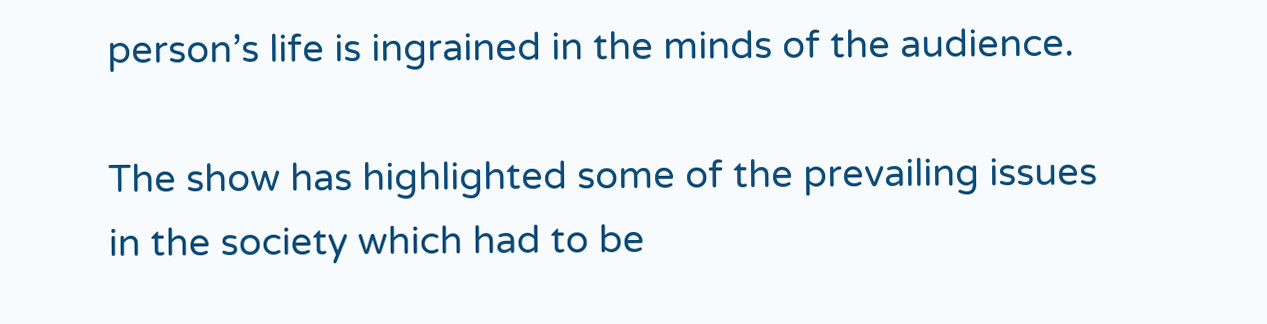person’s life is ingrained in the minds of the audience.

The show has highlighted some of the prevailing issues in the society which had to be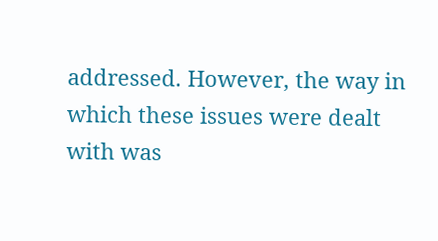addressed. However, the way in which these issues were dealt with was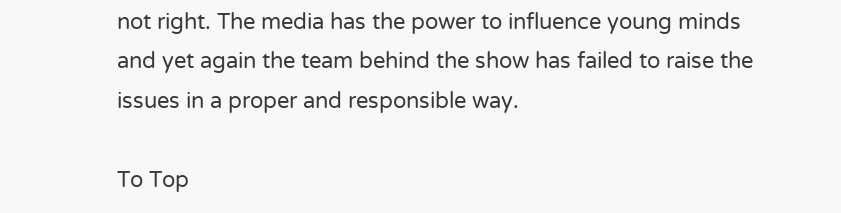not right. The media has the power to influence young minds and yet again the team behind the show has failed to raise the issues in a proper and responsible way.

To Top